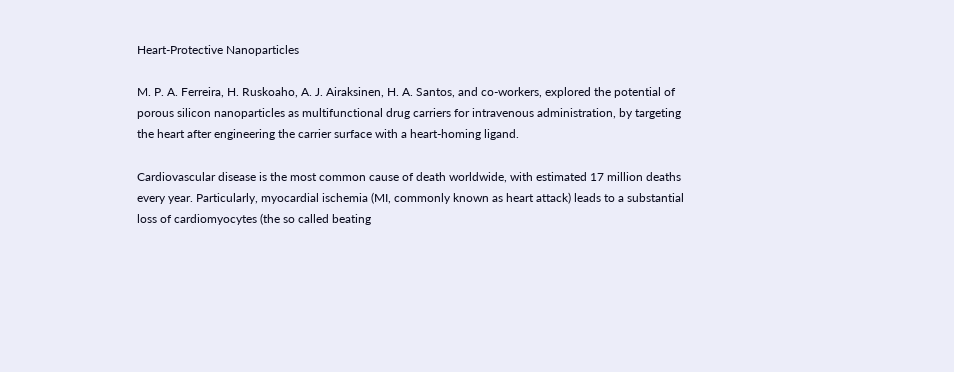Heart-Protective Nanoparticles

M. P. A. Ferreira, H. Ruskoaho, A. J. Airaksinen, H. A. Santos, and co-workers, explored the potential of porous silicon nanoparticles as multifunctional drug carriers for intravenous administration, by targeting the heart after engineering the carrier surface with a heart-homing ligand.

Cardiovascular disease is the most common cause of death worldwide, with estimated 17 million deaths every year. Particularly, myocardial ischemia (MI, commonly known as heart attack) leads to a substantial loss of cardiomyocytes (the so called beating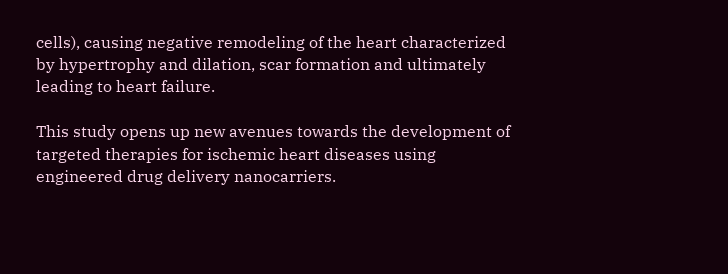cells), causing negative remodeling of the heart characterized by hypertrophy and dilation, scar formation and ultimately leading to heart failure.

This study opens up new avenues towards the development of targeted therapies for ischemic heart diseases using engineered drug delivery nanocarriers.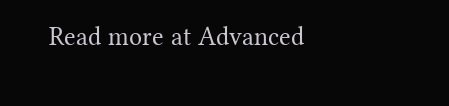Read more at Advanced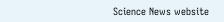Science News website